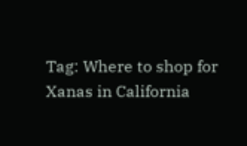Tag: Where to shop for Xanas in California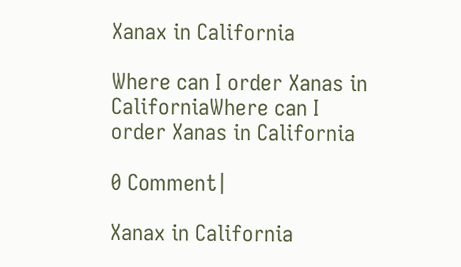Xanax in California

Where can I order Xanas in CaliforniaWhere can I order Xanas in California

0 Comment|

Xanax in California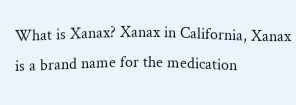What is Xanax? Xanax in California, Xanax is a brand name for the medication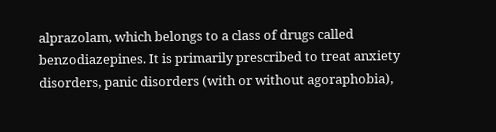alprazolam, which belongs to a class of drugs called benzodiazepines. It is primarily prescribed to treat anxiety disorders, panic disorders (with or without agoraphobia),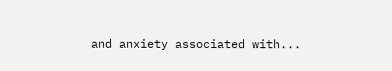and anxiety associated with...